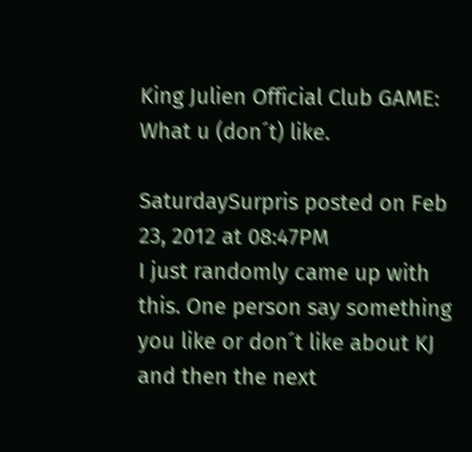King Julien Official Club GAME: What u (don´t) like.

SaturdaySurpris posted on Feb 23, 2012 at 08:47PM
I just randomly came up with this. One person say something you like or don´t like about KJ and then the next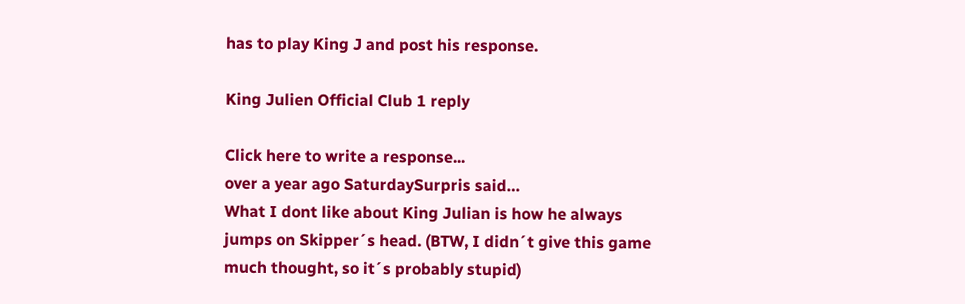has to play King J and post his response.

King Julien Official Club 1 reply

Click here to write a response...
over a year ago SaturdaySurpris said…
What I dont like about King Julian is how he always jumps on Skipper´s head. (BTW, I didn´t give this game much thought, so it´s probably stupid)